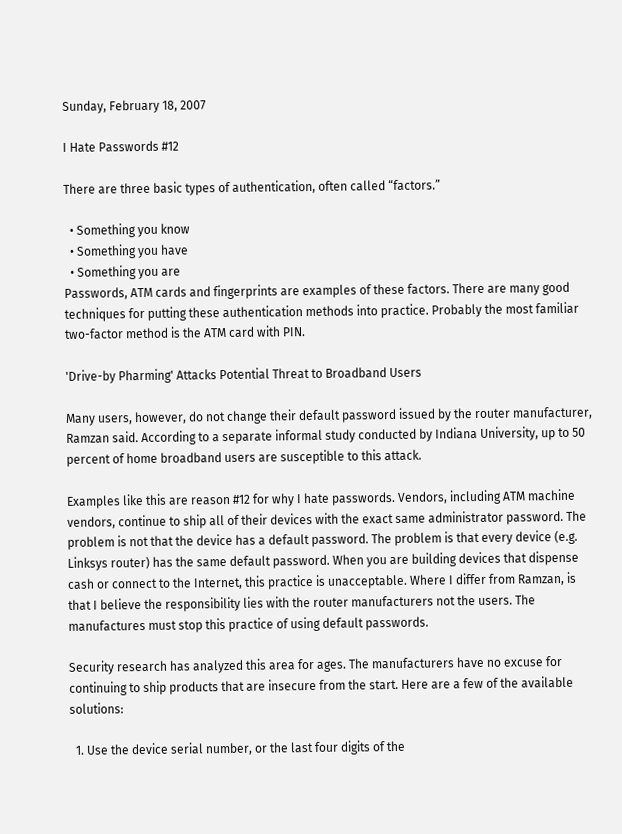Sunday, February 18, 2007

I Hate Passwords #12

There are three basic types of authentication, often called “factors.”

  • Something you know
  • Something you have
  • Something you are
Passwords, ATM cards and fingerprints are examples of these factors. There are many good techniques for putting these authentication methods into practice. Probably the most familiar two-factor method is the ATM card with PIN.

'Drive-by Pharming' Attacks Potential Threat to Broadband Users

Many users, however, do not change their default password issued by the router manufacturer, Ramzan said. According to a separate informal study conducted by Indiana University, up to 50 percent of home broadband users are susceptible to this attack.

Examples like this are reason #12 for why I hate passwords. Vendors, including ATM machine vendors, continue to ship all of their devices with the exact same administrator password. The problem is not that the device has a default password. The problem is that every device (e.g. Linksys router) has the same default password. When you are building devices that dispense cash or connect to the Internet, this practice is unacceptable. Where I differ from Ramzan, is that I believe the responsibility lies with the router manufacturers not the users. The manufactures must stop this practice of using default passwords.

Security research has analyzed this area for ages. The manufacturers have no excuse for continuing to ship products that are insecure from the start. Here are a few of the available solutions:

  1. Use the device serial number, or the last four digits of the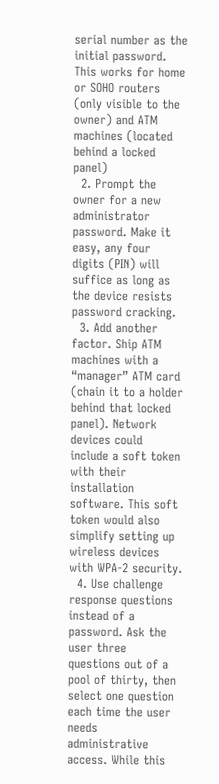serial number as the initial password. This works for home or SOHO routers (only visible to the owner) and ATM machines (located behind a locked panel)
  2. Prompt the owner for a new administrator password. Make it easy, any four digits (PIN) will suffice as long as the device resists password cracking.
  3. Add another factor. Ship ATM machines with a “manager” ATM card (chain it to a holder behind that locked panel). Network devices could include a soft token with their installation software. This soft token would also simplify setting up wireless devices with WPA-2 security.
  4. Use challenge response questions instead of a password. Ask the user three questions out of a pool of thirty, then select one question each time the user needs administrative access. While this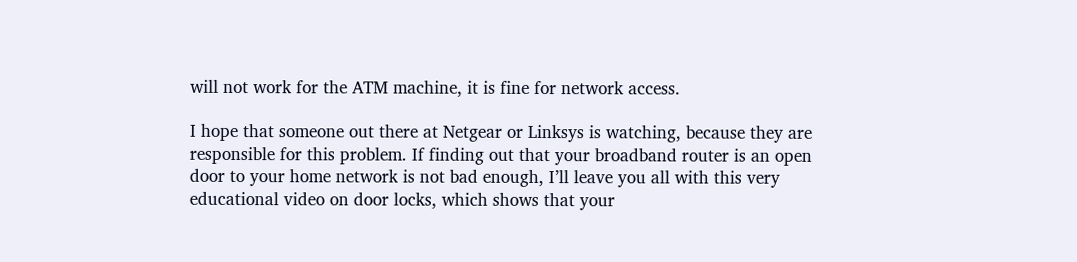will not work for the ATM machine, it is fine for network access.

I hope that someone out there at Netgear or Linksys is watching, because they are responsible for this problem. If finding out that your broadband router is an open door to your home network is not bad enough, I’ll leave you all with this very educational video on door locks, which shows that your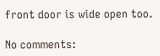front door is wide open too.

No comments: